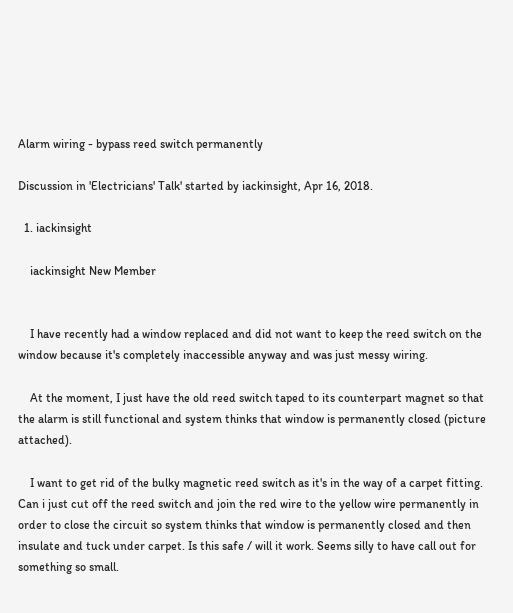Alarm wiring - bypass reed switch permanently

Discussion in 'Electricians' Talk' started by iackinsight, Apr 16, 2018.

  1. iackinsight

    iackinsight New Member


    I have recently had a window replaced and did not want to keep the reed switch on the window because it's completely inaccessible anyway and was just messy wiring.

    At the moment, I just have the old reed switch taped to its counterpart magnet so that the alarm is still functional and system thinks that window is permanently closed (picture attached).

    I want to get rid of the bulky magnetic reed switch as it's in the way of a carpet fitting. Can i just cut off the reed switch and join the red wire to the yellow wire permanently in order to close the circuit so system thinks that window is permanently closed and then insulate and tuck under carpet. Is this safe / will it work. Seems silly to have call out for something so small.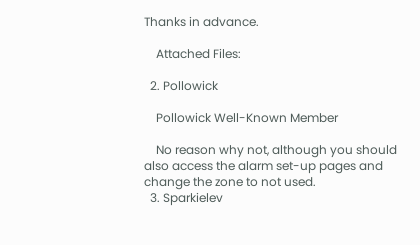Thanks in advance.

    Attached Files:

  2. Pollowick

    Pollowick Well-Known Member

    No reason why not, although you should also access the alarm set-up pages and change the zone to not used.
  3. Sparkielev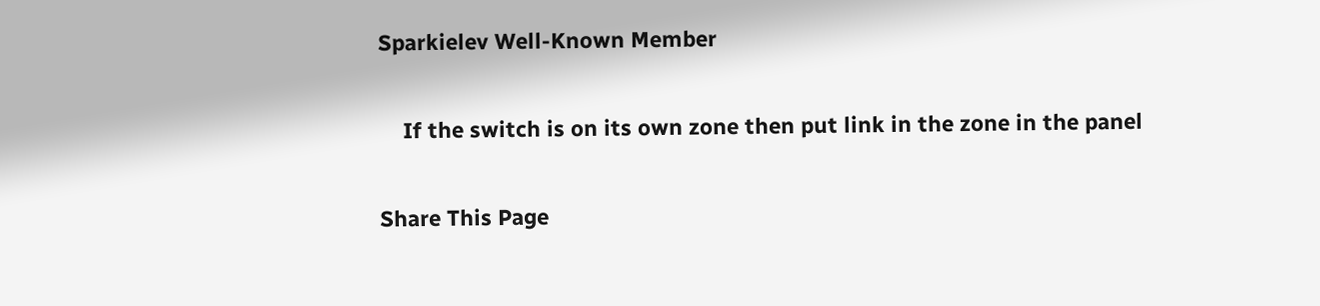Sparkielev Well-Known Member

    If the switch is on its own zone then put link in the zone in the panel

Share This Page